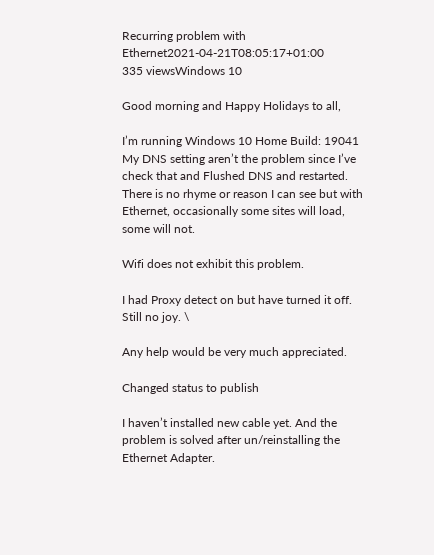Recurring problem with Ethernet2021-04-21T08:05:17+01:00
335 viewsWindows 10

Good morning and Happy Holidays to all,

I’m running Windows 10 Home Build: 19041 My DNS setting aren’t the problem since I’ve check that and Flushed DNS and restarted.
There is no rhyme or reason I can see but with Ethernet, occasionally some sites will load, some will not.

Wifi does not exhibit this problem.

I had Proxy detect on but have turned it off. Still no joy. \

Any help would be very much appreciated.

Changed status to publish

I haven’t installed new cable yet. And the problem is solved after un/reinstalling the Ethernet Adapter.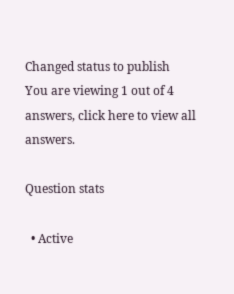Changed status to publish
You are viewing 1 out of 4 answers, click here to view all answers.

Question stats

  • Active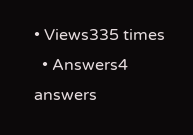• Views335 times
  • Answers4 answers